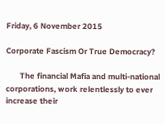Friday, 6 November 2015

Corporate Fascism Or True Democracy?

       The financial Mafia and multi-national corporations, work relentlessly to ever increase their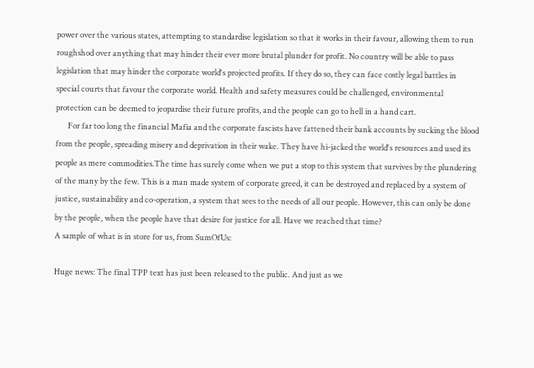power over the various states, attempting to standardise legislation so that it works in their favour, allowing them to run roughshod over anything that may hinder their ever more brutal plunder for profit. No country will be able to pass legislation that may hinder the corporate world's projected profits. If they do so, they can face costly legal battles in special courts that favour the corporate world. Health and safety measures could be challenged, environmental protection can be deemed to jeopardise their future profits, and the people can go to hell in a hand cart.
      For far too long the financial Mafia and the corporate fascists have fattened their bank accounts by sucking the blood from the people, spreading misery and deprivation in their wake. They have hi-jacked the world's resources and used its people as mere commodities.The time has surely come when we put a stop to this system that survives by the plundering of the many by the few. This is a man made system of corporate greed, it can be destroyed and replaced by a system of justice, sustainability and co-operation, a system that sees to the needs of all our people. However, this can only be done by the people, when the people have that desire for justice for all. Have we reached that time?
A sample of what is in store for us, from SumOfUs:

Huge news: The final TPP text has just been released to the public. And just as we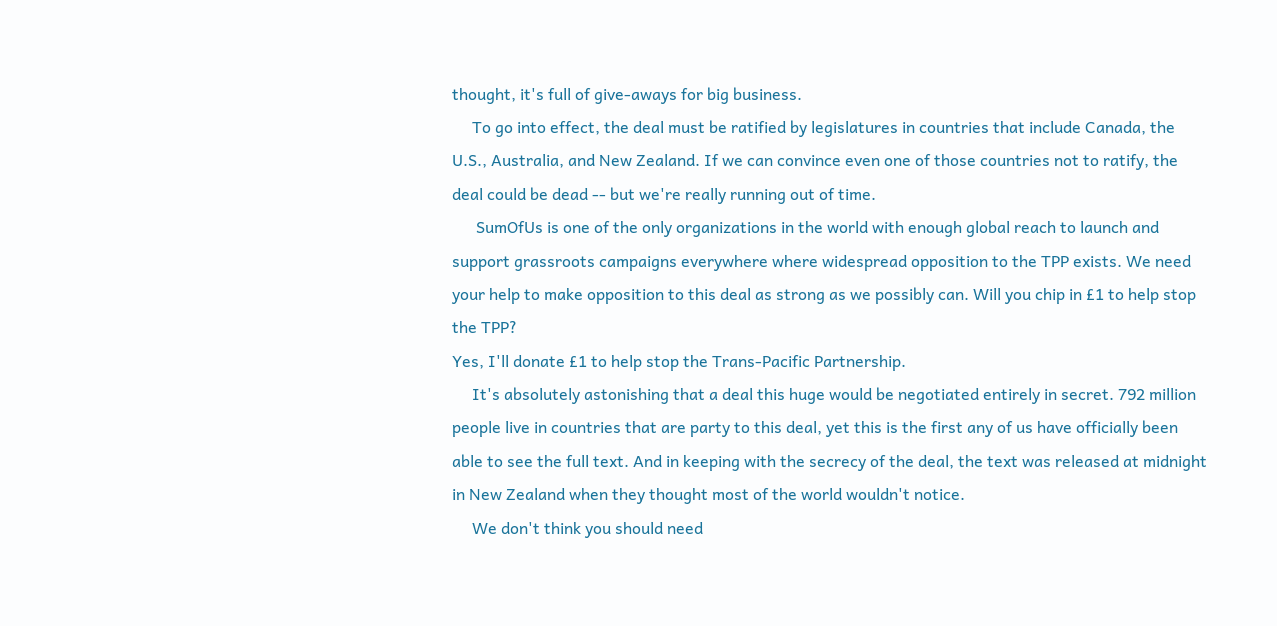thought, it's full of give-aways for big business.
     To go into effect, the deal must be ratified by legislatures in countries that include Canada, the U.S., Australia, and New Zealand. If we can convince even one of those countries not to ratify, the deal could be dead -- but we're really running out of time.
      SumOfUs is one of the only organizations in the world with enough global reach to launch and support grassroots campaigns everywhere where widespread opposition to the TPP exists. We need your help to make opposition to this deal as strong as we possibly can. Will you chip in £1 to help stop the TPP?
Yes, I'll donate £1 to help stop the Trans-Pacific Partnership.
     It's absolutely astonishing that a deal this huge would be negotiated entirely in secret. 792 million people live in countries that are party to this deal, yet this is the first any of us have officially been able to see the full text. And in keeping with the secrecy of the deal, the text was released at midnight in New Zealand when they thought most of the world wouldn't notice.
     We don't think you should need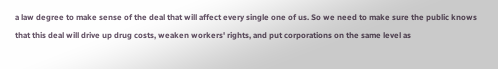a law degree to make sense of the deal that will affect every single one of us. So we need to make sure the public knows that this deal will drive up drug costs, weaken workers' rights, and put corporations on the same level as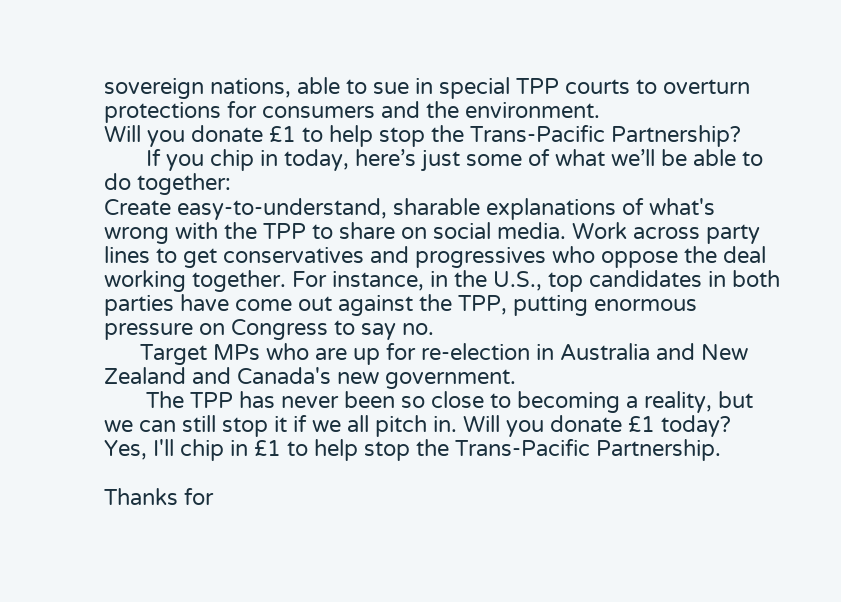sovereign nations, able to sue in special TPP courts to overturn protections for consumers and the environment.
Will you donate £1 to help stop the Trans-Pacific Partnership?
       If you chip in today, here’s just some of what we’ll be able to do together:
Create easy-to-understand, sharable explanations of what's wrong with the TPP to share on social media. Work across party lines to get conservatives and progressives who oppose the deal working together. For instance, in the U.S., top candidates in both parties have come out against the TPP, putting enormous pressure on Congress to say no.
      Target MPs who are up for re-election in Australia and New Zealand and Canada's new government.
       The TPP has never been so close to becoming a reality, but we can still stop it if we all pitch in. Will you donate £1 today?
Yes, I'll chip in £1 to help stop the Trans-Pacific Partnership.

Thanks for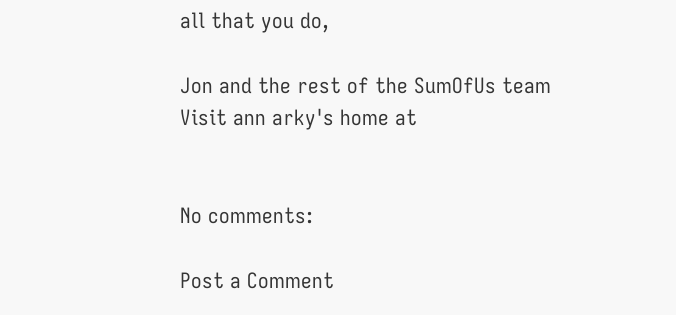all that you do,

Jon and the rest of the SumOfUs team
Visit ann arky's home at


No comments:

Post a Comment